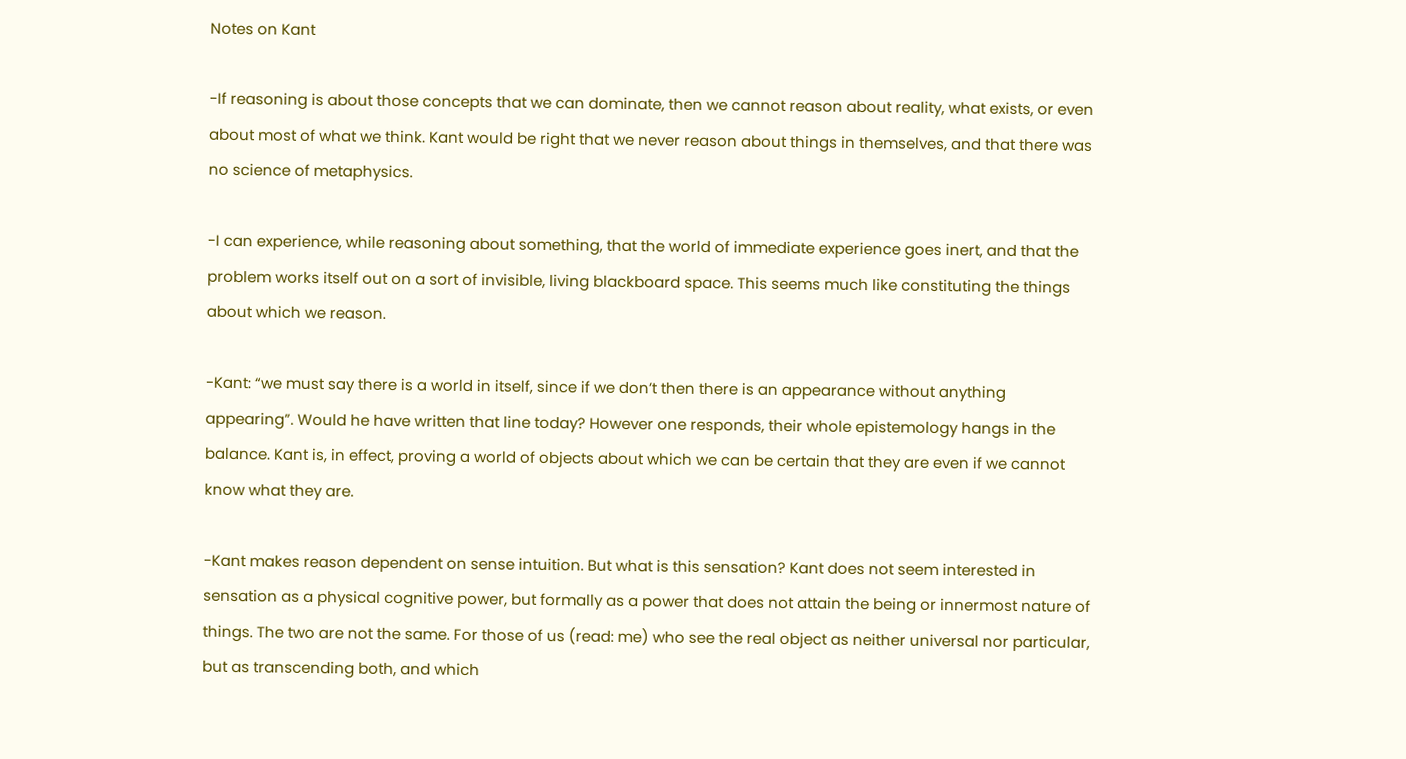Notes on Kant

-If reasoning is about those concepts that we can dominate, then we cannot reason about reality, what exists, or even about most of what we think. Kant would be right that we never reason about things in themselves, and that there was no science of metaphysics.

-I can experience, while reasoning about something, that the world of immediate experience goes inert, and that the problem works itself out on a sort of invisible, living blackboard space. This seems much like constituting the things about which we reason.

-Kant: “we must say there is a world in itself, since if we don’t then there is an appearance without anything appearing”. Would he have written that line today? However one responds, their whole epistemology hangs in the balance. Kant is, in effect, proving a world of objects about which we can be certain that they are even if we cannot know what they are.

-Kant makes reason dependent on sense intuition. But what is this sensation? Kant does not seem interested in sensation as a physical cognitive power, but formally as a power that does not attain the being or innermost nature of things. The two are not the same. For those of us (read: me) who see the real object as neither universal nor particular, but as transcending both, and which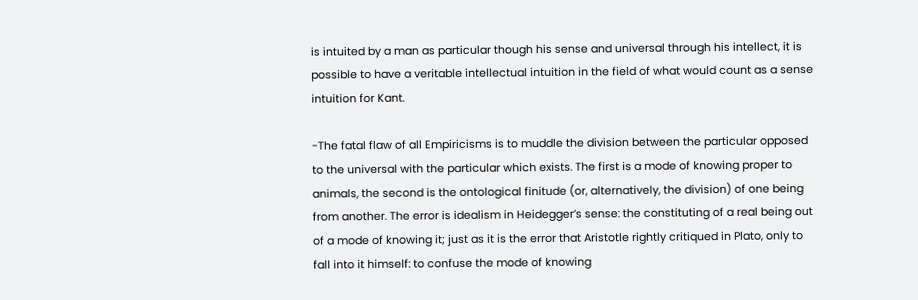is intuited by a man as particular though his sense and universal through his intellect, it is possible to have a veritable intellectual intuition in the field of what would count as a sense intuition for Kant.

-The fatal flaw of all Empiricisms is to muddle the division between the particular opposed to the universal with the particular which exists. The first is a mode of knowing proper to animals, the second is the ontological finitude (or, alternatively, the division) of one being from another. The error is idealism in Heidegger’s sense: the constituting of a real being out of a mode of knowing it; just as it is the error that Aristotle rightly critiqued in Plato, only to fall into it himself: to confuse the mode of knowing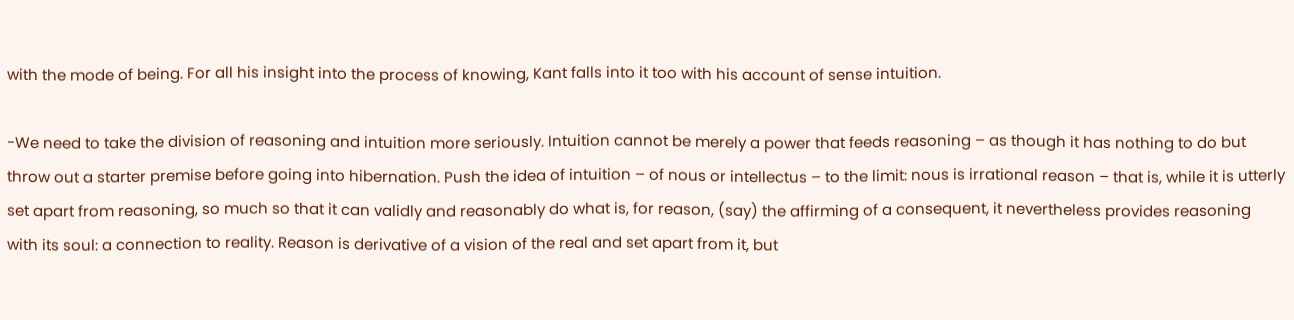with the mode of being. For all his insight into the process of knowing, Kant falls into it too with his account of sense intuition.

-We need to take the division of reasoning and intuition more seriously. Intuition cannot be merely a power that feeds reasoning – as though it has nothing to do but throw out a starter premise before going into hibernation. Push the idea of intuition – of nous or intellectus – to the limit: nous is irrational reason – that is, while it is utterly set apart from reasoning, so much so that it can validly and reasonably do what is, for reason, (say) the affirming of a consequent, it nevertheless provides reasoning with its soul: a connection to reality. Reason is derivative of a vision of the real and set apart from it, but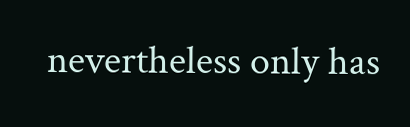nevertheless only has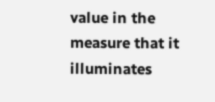value in the measure that it illuminates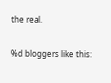the real.

%d bloggers like this: